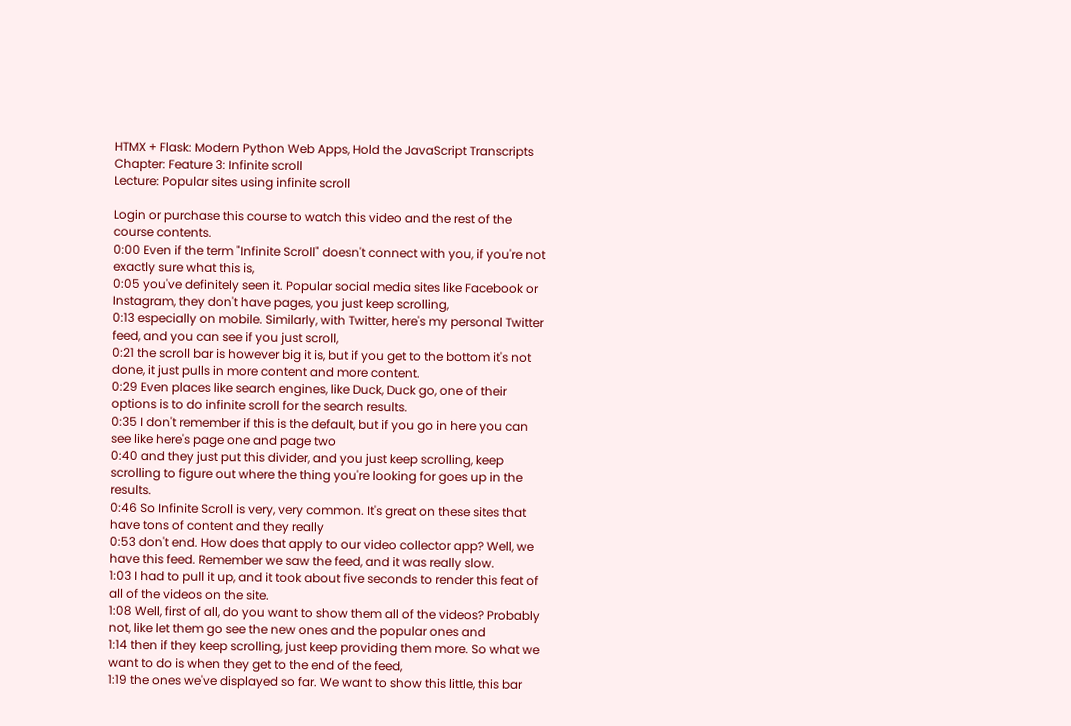HTMX + Flask: Modern Python Web Apps, Hold the JavaScript Transcripts
Chapter: Feature 3: Infinite scroll
Lecture: Popular sites using infinite scroll

Login or purchase this course to watch this video and the rest of the course contents.
0:00 Even if the term "Infinite Scroll" doesn't connect with you, if you're not exactly sure what this is,
0:05 you've definitely seen it. Popular social media sites like Facebook or Instagram, they don't have pages, you just keep scrolling,
0:13 especially on mobile. Similarly, with Twitter, here's my personal Twitter feed, and you can see if you just scroll,
0:21 the scroll bar is however big it is, but if you get to the bottom it's not done, it just pulls in more content and more content.
0:29 Even places like search engines, like Duck, Duck go, one of their options is to do infinite scroll for the search results.
0:35 I don't remember if this is the default, but if you go in here you can see like here's page one and page two
0:40 and they just put this divider, and you just keep scrolling, keep scrolling to figure out where the thing you're looking for goes up in the results.
0:46 So Infinite Scroll is very, very common. It's great on these sites that have tons of content and they really
0:53 don't end. How does that apply to our video collector app? Well, we have this feed. Remember we saw the feed, and it was really slow.
1:03 I had to pull it up, and it took about five seconds to render this feat of all of the videos on the site.
1:08 Well, first of all, do you want to show them all of the videos? Probably not, like let them go see the new ones and the popular ones and
1:14 then if they keep scrolling, just keep providing them more. So what we want to do is when they get to the end of the feed,
1:19 the ones we've displayed so far. We want to show this little, this bar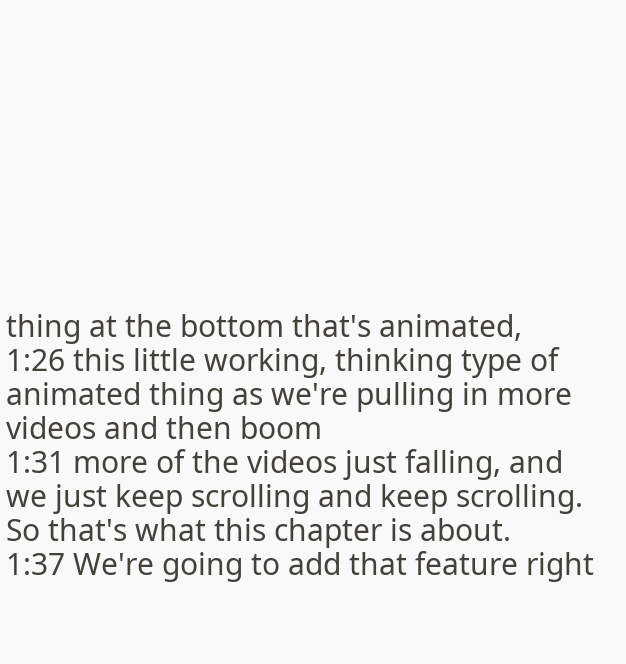thing at the bottom that's animated,
1:26 this little working, thinking type of animated thing as we're pulling in more videos and then boom
1:31 more of the videos just falling, and we just keep scrolling and keep scrolling. So that's what this chapter is about.
1:37 We're going to add that feature right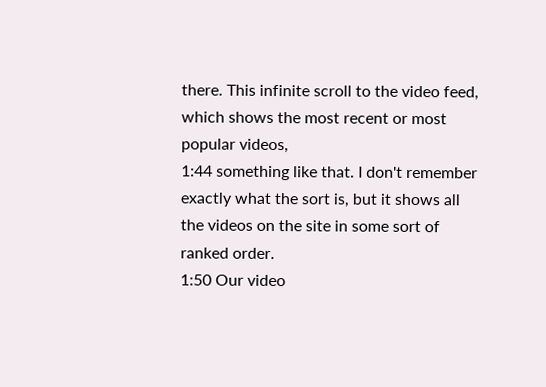there. This infinite scroll to the video feed, which shows the most recent or most popular videos,
1:44 something like that. I don't remember exactly what the sort is, but it shows all the videos on the site in some sort of ranked order.
1:50 Our video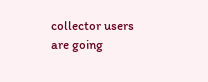collector users are going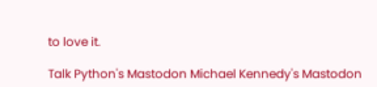to love it.

Talk Python's Mastodon Michael Kennedy's Mastodon